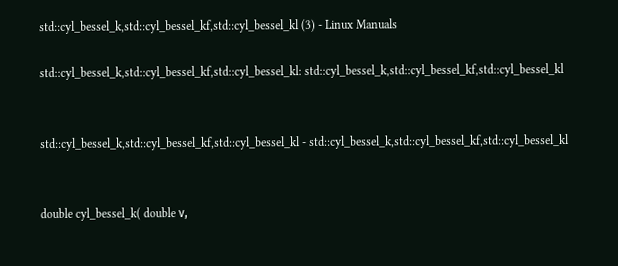std::cyl_bessel_k,std::cyl_bessel_kf,std::cyl_bessel_kl (3) - Linux Manuals

std::cyl_bessel_k,std::cyl_bessel_kf,std::cyl_bessel_kl: std::cyl_bessel_k,std::cyl_bessel_kf,std::cyl_bessel_kl


std::cyl_bessel_k,std::cyl_bessel_kf,std::cyl_bessel_kl - std::cyl_bessel_k,std::cyl_bessel_kf,std::cyl_bessel_kl


double cyl_bessel_k( double ν,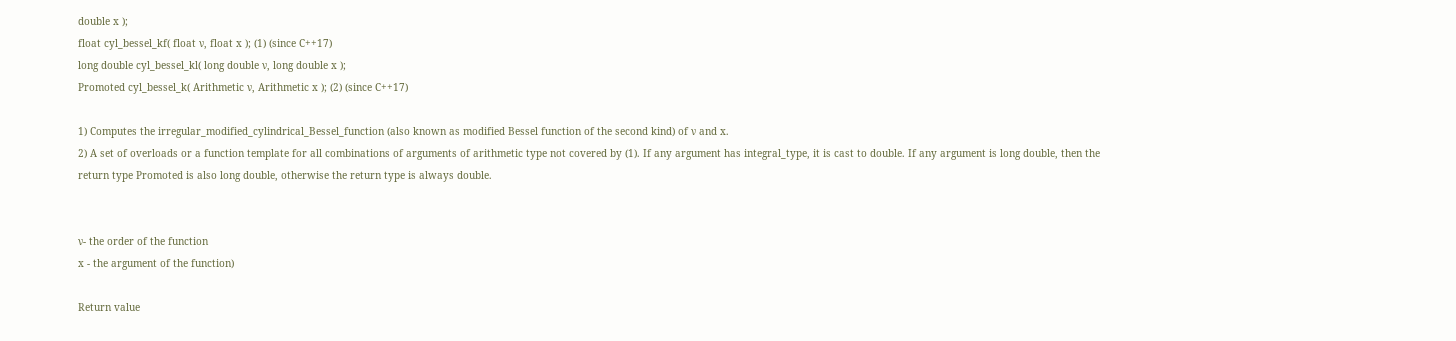double x );
float cyl_bessel_kf( float ν, float x ); (1) (since C++17)
long double cyl_bessel_kl( long double ν, long double x );
Promoted cyl_bessel_k( Arithmetic ν, Arithmetic x ); (2) (since C++17)

1) Computes the irregular_modified_cylindrical_Bessel_function (also known as modified Bessel function of the second kind) of ν and x.
2) A set of overloads or a function template for all combinations of arguments of arithmetic type not covered by (1). If any argument has integral_type, it is cast to double. If any argument is long double, then the return type Promoted is also long double, otherwise the return type is always double.


ν- the order of the function
x - the argument of the function)

Return value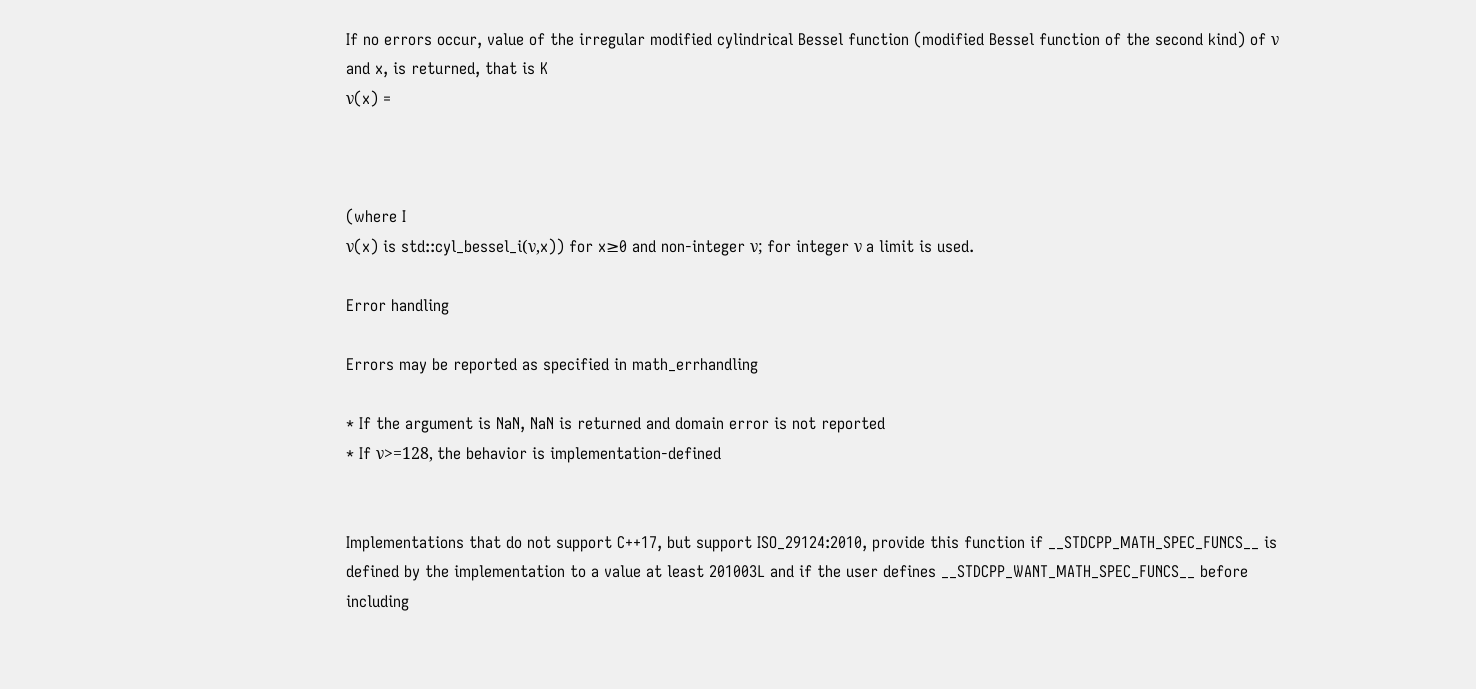If no errors occur, value of the irregular modified cylindrical Bessel function (modified Bessel function of the second kind) of ν and x, is returned, that is K
ν(x) =



(where I
ν(x) is std::cyl_bessel_i(ν,x)) for x≥0 and non-integer ν; for integer ν a limit is used.

Error handling

Errors may be reported as specified in math_errhandling

* If the argument is NaN, NaN is returned and domain error is not reported
* If ν>=128, the behavior is implementation-defined


Implementations that do not support C++17, but support ISO_29124:2010, provide this function if __STDCPP_MATH_SPEC_FUNCS__ is defined by the implementation to a value at least 201003L and if the user defines __STDCPP_WANT_MATH_SPEC_FUNCS__ before including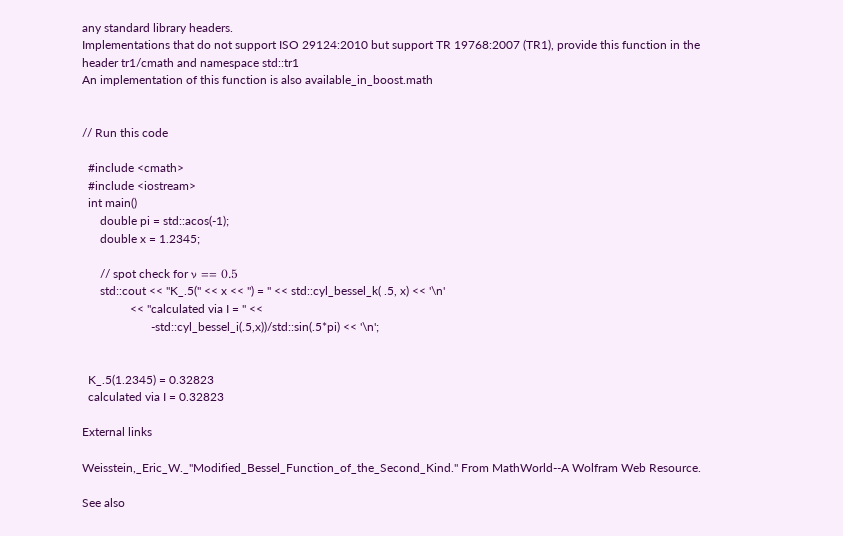any standard library headers.
Implementations that do not support ISO 29124:2010 but support TR 19768:2007 (TR1), provide this function in the header tr1/cmath and namespace std::tr1
An implementation of this function is also available_in_boost.math


// Run this code

  #include <cmath>
  #include <iostream>
  int main()
      double pi = std::acos(-1);
      double x = 1.2345;

      // spot check for ν == 0.5
      std::cout << "K_.5(" << x << ") = " << std::cyl_bessel_k( .5, x) << '\n'
                << "calculated via I = " <<
                       -std::cyl_bessel_i(.5,x))/std::sin(.5*pi) << '\n';


  K_.5(1.2345) = 0.32823
  calculated via I = 0.32823

External links

Weisstein,_Eric_W._"Modified_Bessel_Function_of_the_Second_Kind." From MathWorld--A Wolfram Web Resource.

See also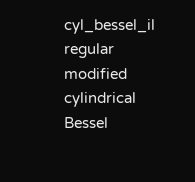cyl_bessel_il regular modified cylindrical Bessel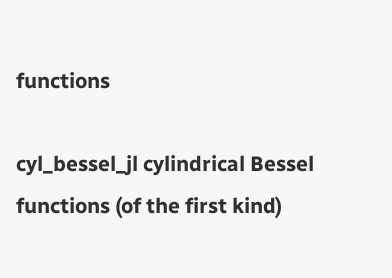functions

cyl_bessel_jl cylindrical Bessel functions (of the first kind)